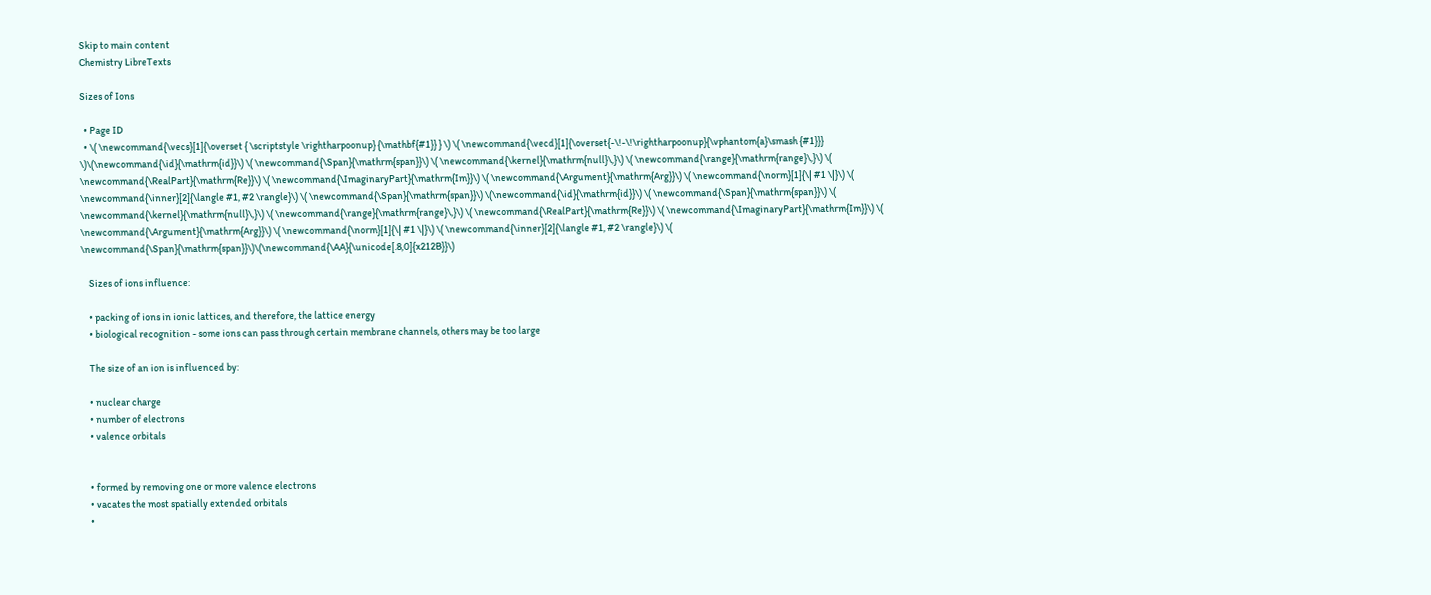Skip to main content
Chemistry LibreTexts

Sizes of Ions

  • Page ID
  • \( \newcommand{\vecs}[1]{\overset { \scriptstyle \rightharpoonup} {\mathbf{#1}} } \) \( \newcommand{\vecd}[1]{\overset{-\!-\!\rightharpoonup}{\vphantom{a}\smash {#1}}} \)\(\newcommand{\id}{\mathrm{id}}\) \( \newcommand{\Span}{\mathrm{span}}\) \( \newcommand{\kernel}{\mathrm{null}\,}\) \( \newcommand{\range}{\mathrm{range}\,}\) \( \newcommand{\RealPart}{\mathrm{Re}}\) \( \newcommand{\ImaginaryPart}{\mathrm{Im}}\) \( \newcommand{\Argument}{\mathrm{Arg}}\) \( \newcommand{\norm}[1]{\| #1 \|}\) \( \newcommand{\inner}[2]{\langle #1, #2 \rangle}\) \( \newcommand{\Span}{\mathrm{span}}\) \(\newcommand{\id}{\mathrm{id}}\) \( \newcommand{\Span}{\mathrm{span}}\) \( \newcommand{\kernel}{\mathrm{null}\,}\) \( \newcommand{\range}{\mathrm{range}\,}\) \( \newcommand{\RealPart}{\mathrm{Re}}\) \( \newcommand{\ImaginaryPart}{\mathrm{Im}}\) \( \newcommand{\Argument}{\mathrm{Arg}}\) \( \newcommand{\norm}[1]{\| #1 \|}\) \( \newcommand{\inner}[2]{\langle #1, #2 \rangle}\) \( \newcommand{\Span}{\mathrm{span}}\)\(\newcommand{\AA}{\unicode[.8,0]{x212B}}\)

    Sizes of ions influence:

    • packing of ions in ionic lattices, and therefore, the lattice energy
    • biological recognition - some ions can pass through certain membrane channels, others may be too large

    The size of an ion is influenced by:

    • nuclear charge
    • number of electrons
    • valence orbitals


    • formed by removing one or more valence electrons
    • vacates the most spatially extended orbitals
    •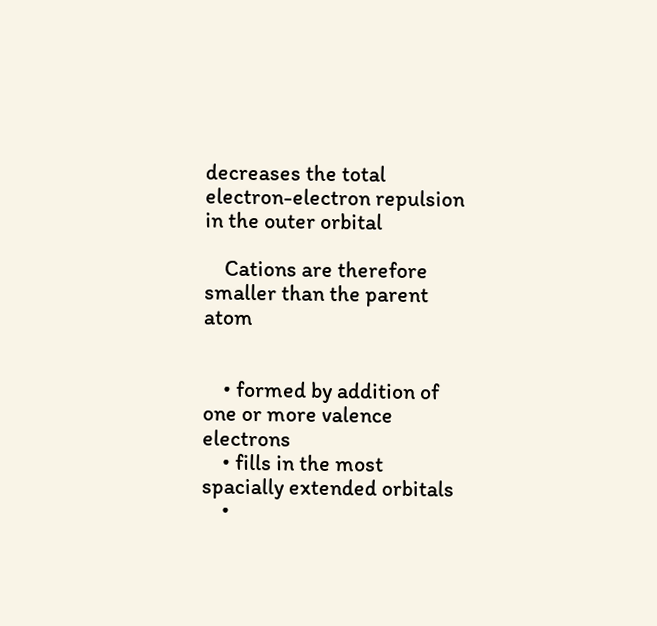decreases the total electron-electron repulsion in the outer orbital

    Cations are therefore smaller than the parent atom


    • formed by addition of one or more valence electrons
    • fills in the most spacially extended orbitals
    •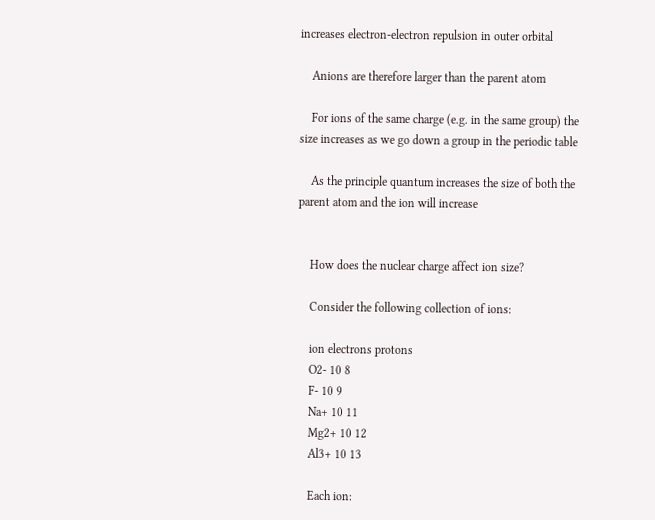increases electron-electron repulsion in outer orbital

    Anions are therefore larger than the parent atom

    For ions of the same charge (e.g. in the same group) the size increases as we go down a group in the periodic table

    As the principle quantum increases the size of both the parent atom and the ion will increase


    How does the nuclear charge affect ion size?

    Consider the following collection of ions:

    ion electrons protons
    O2- 10 8
    F- 10 9
    Na+ 10 11
    Mg2+ 10 12
    Al3+ 10 13

    Each ion: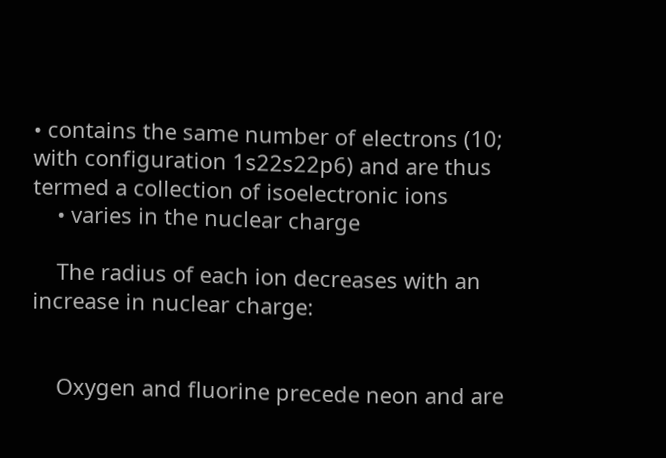• contains the same number of electrons (10; with configuration 1s22s22p6) and are thus termed a collection of isoelectronic ions
    • varies in the nuclear charge

    The radius of each ion decreases with an increase in nuclear charge:


    Oxygen and fluorine precede neon and are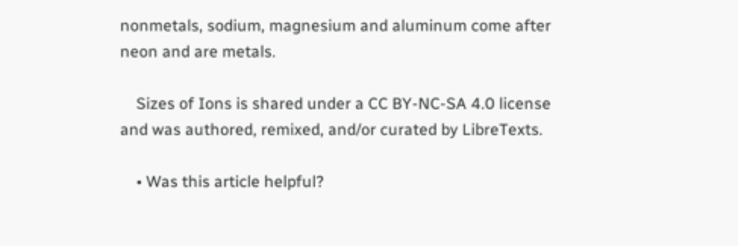nonmetals, sodium, magnesium and aluminum come after neon and are metals.

    Sizes of Ions is shared under a CC BY-NC-SA 4.0 license and was authored, remixed, and/or curated by LibreTexts.

    • Was this article helpful?